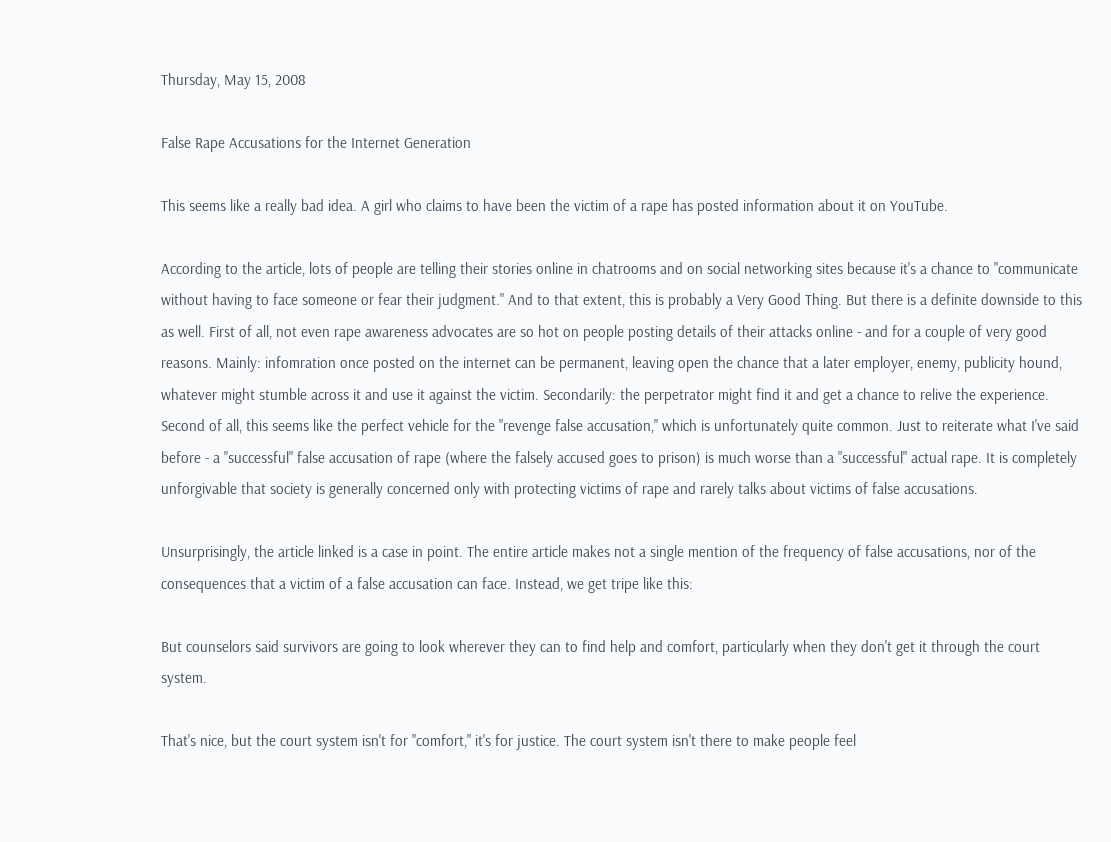Thursday, May 15, 2008

False Rape Accusations for the Internet Generation

This seems like a really bad idea. A girl who claims to have been the victim of a rape has posted information about it on YouTube.

According to the article, lots of people are telling their stories online in chatrooms and on social networking sites because it's a chance to "communicate without having to face someone or fear their judgment." And to that extent, this is probably a Very Good Thing. But there is a definite downside to this as well. First of all, not even rape awareness advocates are so hot on people posting details of their attacks online - and for a couple of very good reasons. Mainly: infomration once posted on the internet can be permanent, leaving open the chance that a later employer, enemy, publicity hound, whatever might stumble across it and use it against the victim. Secondarily: the perpetrator might find it and get a chance to relive the experience. Second of all, this seems like the perfect vehicle for the "revenge false accusation," which is unfortunately quite common. Just to reiterate what I've said before - a "successful" false accusation of rape (where the falsely accused goes to prison) is much worse than a "successful" actual rape. It is completely unforgivable that society is generally concerned only with protecting victims of rape and rarely talks about victims of false accusations.

Unsurprisingly, the article linked is a case in point. The entire article makes not a single mention of the frequency of false accusations, nor of the consequences that a victim of a false accusation can face. Instead, we get tripe like this:

But counselors said survivors are going to look wherever they can to find help and comfort, particularly when they don't get it through the court system.

That's nice, but the court system isn't for "comfort," it's for justice. The court system isn't there to make people feel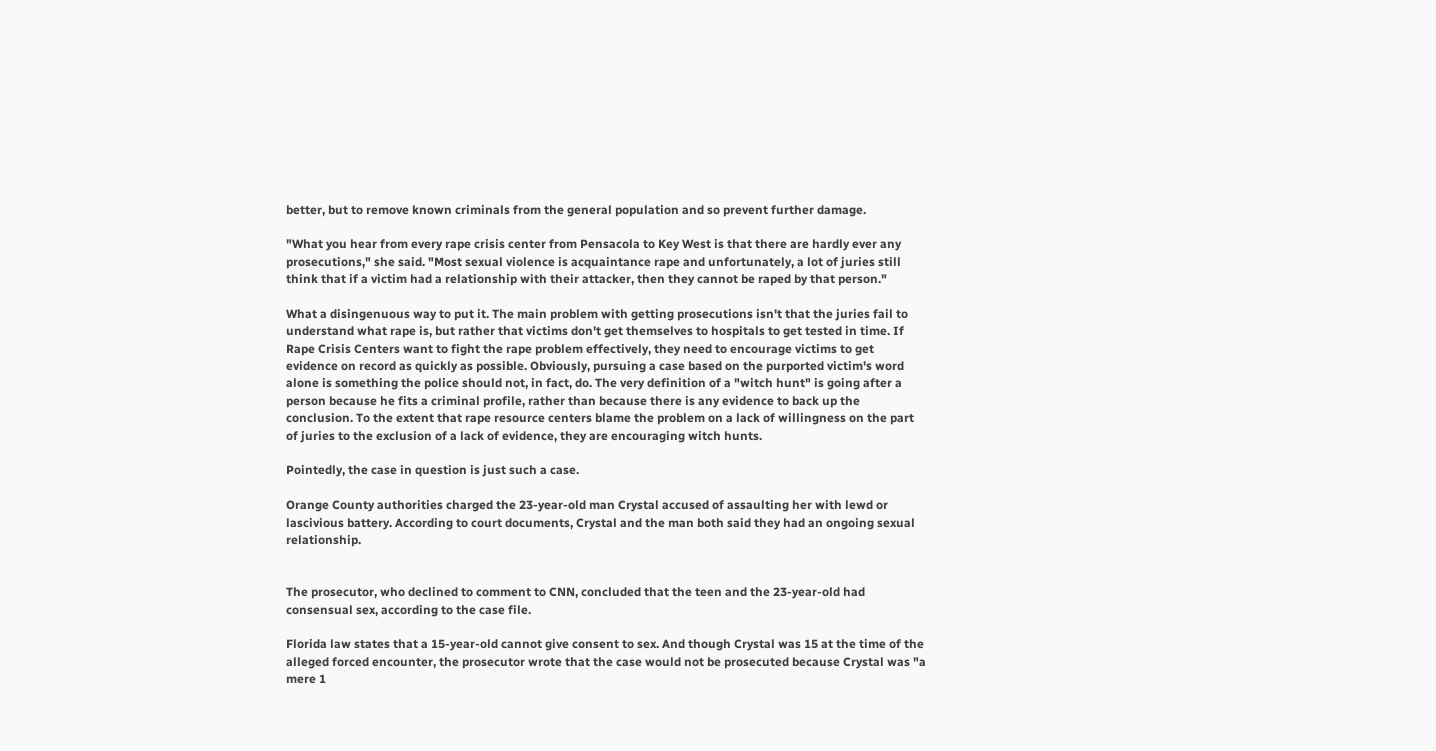better, but to remove known criminals from the general population and so prevent further damage.

"What you hear from every rape crisis center from Pensacola to Key West is that there are hardly ever any prosecutions," she said. "Most sexual violence is acquaintance rape and unfortunately, a lot of juries still think that if a victim had a relationship with their attacker, then they cannot be raped by that person."

What a disingenuous way to put it. The main problem with getting prosecutions isn't that the juries fail to understand what rape is, but rather that victims don't get themselves to hospitals to get tested in time. If Rape Crisis Centers want to fight the rape problem effectively, they need to encourage victims to get evidence on record as quickly as possible. Obviously, pursuing a case based on the purported victim's word alone is something the police should not, in fact, do. The very definition of a "witch hunt" is going after a person because he fits a criminal profile, rather than because there is any evidence to back up the conclusion. To the extent that rape resource centers blame the problem on a lack of willingness on the part of juries to the exclusion of a lack of evidence, they are encouraging witch hunts.

Pointedly, the case in question is just such a case.

Orange County authorities charged the 23-year-old man Crystal accused of assaulting her with lewd or lascivious battery. According to court documents, Crystal and the man both said they had an ongoing sexual relationship.


The prosecutor, who declined to comment to CNN, concluded that the teen and the 23-year-old had consensual sex, according to the case file.

Florida law states that a 15-year-old cannot give consent to sex. And though Crystal was 15 at the time of the alleged forced encounter, the prosecutor wrote that the case would not be prosecuted because Crystal was "a mere 1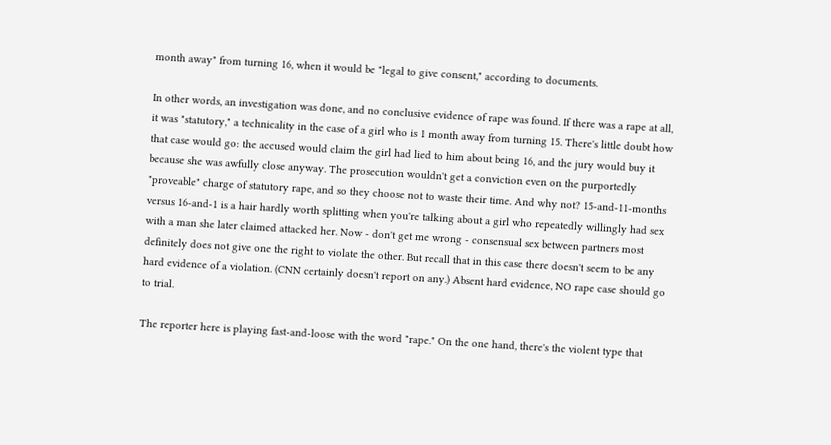month away" from turning 16, when it would be "legal to give consent," according to documents.

In other words, an investigation was done, and no conclusive evidence of rape was found. If there was a rape at all, it was "statutory," a technicality in the case of a girl who is 1 month away from turning 15. There's little doubt how that case would go: the accused would claim the girl had lied to him about being 16, and the jury would buy it because she was awfully close anyway. The prosecution wouldn't get a conviction even on the purportedly "proveable" charge of statutory rape, and so they choose not to waste their time. And why not? 15-and-11-months versus 16-and-1 is a hair hardly worth splitting when you're talking about a girl who repeatedly willingly had sex with a man she later claimed attacked her. Now - don't get me wrong - consensual sex between partners most definitely does not give one the right to violate the other. But recall that in this case there doesn't seem to be any hard evidence of a violation. (CNN certainly doesn't report on any.) Absent hard evidence, NO rape case should go to trial.

The reporter here is playing fast-and-loose with the word "rape." On the one hand, there's the violent type that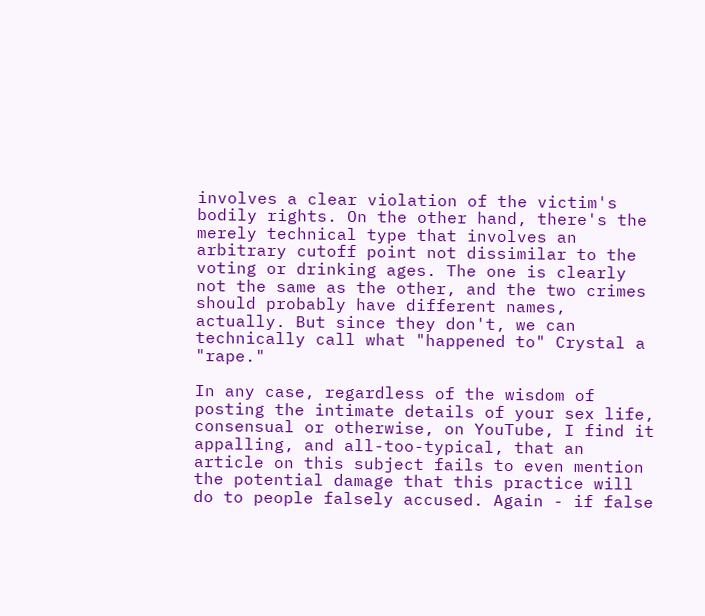involves a clear violation of the victim's bodily rights. On the other hand, there's the merely technical type that involves an arbitrary cutoff point not dissimilar to the voting or drinking ages. The one is clearly not the same as the other, and the two crimes should probably have different names, actually. But since they don't, we can technically call what "happened to" Crystal a "rape."

In any case, regardless of the wisdom of posting the intimate details of your sex life, consensual or otherwise, on YouTube, I find it appalling, and all-too-typical, that an article on this subject fails to even mention the potential damage that this practice will do to people falsely accused. Again - if false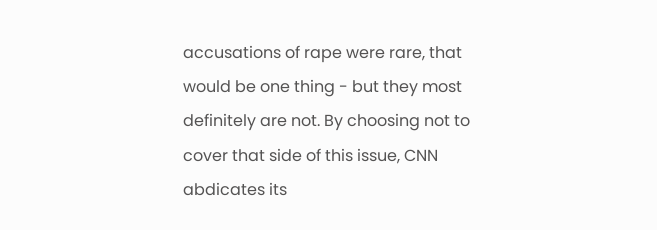accusations of rape were rare, that would be one thing - but they most definitely are not. By choosing not to cover that side of this issue, CNN abdicates its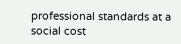professional standards at a social cost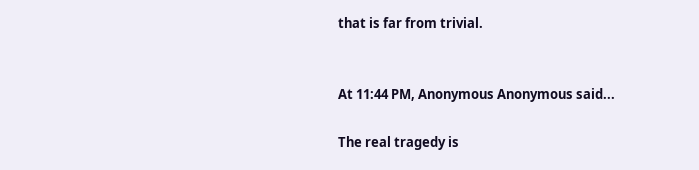that is far from trivial.


At 11:44 PM, Anonymous Anonymous said...

The real tragedy is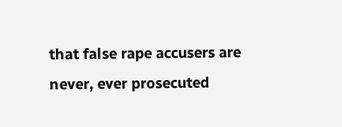that false rape accusers are never, ever prosecuted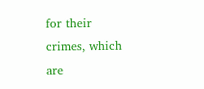for their crimes, which are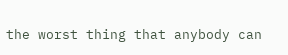the worst thing that anybody can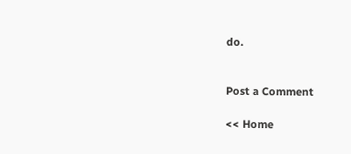do.


Post a Comment

<< Home